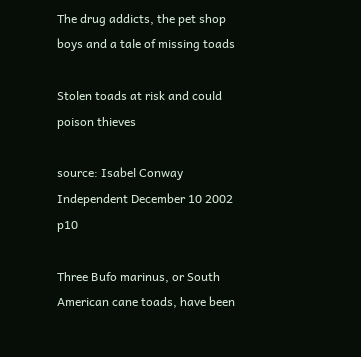The drug addicts, the pet shop boys and a tale of missing toads

Stolen toads at risk and could poison thieves

source: Isabel Conway
Independent December 10 2002 p10

Three Bufo marinus, or South American cane toads, have been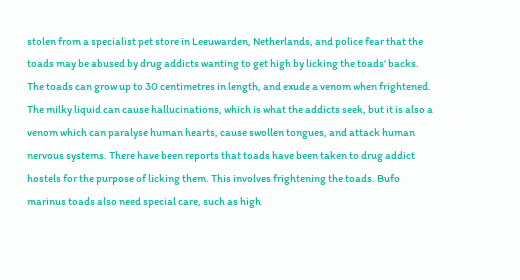stolen from a specialist pet store in Leeuwarden, Netherlands, and police fear that the toads may be abused by drug addicts wanting to get high by licking the toads' backs. The toads can grow up to 30 centimetres in length, and exude a venom when frightened. The milky liquid can cause hallucinations, which is what the addicts seek, but it is also a venom which can paralyse human hearts, cause swollen tongues, and attack human nervous systems. There have been reports that toads have been taken to drug addict hostels for the purpose of licking them. This involves frightening the toads. Bufo marinus toads also need special care, such as high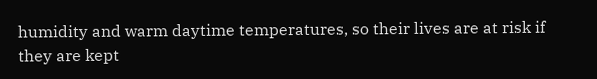humidity and warm daytime temperatures, so their lives are at risk if they are kept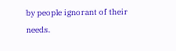by people ignorant of their needs.